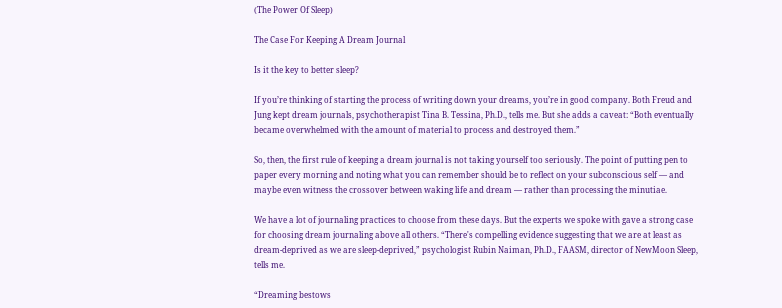(The Power Of Sleep)

The Case For Keeping A Dream Journal

Is it the key to better sleep?

If you’re thinking of starting the process of writing down your dreams, you’re in good company. Both Freud and Jung kept dream journals, psychotherapist Tina B. Tessina, Ph.D., tells me. But she adds a caveat: “Both eventually became overwhelmed with the amount of material to process and destroyed them.”

So, then, the first rule of keeping a dream journal is not taking yourself too seriously. The point of putting pen to paper every morning and noting what you can remember should be to reflect on your subconscious self — and maybe even witness the crossover between waking life and dream — rather than processing the minutiae.

We have a lot of journaling practices to choose from these days. But the experts we spoke with gave a strong case for choosing dream journaling above all others. “There's compelling evidence suggesting that we are at least as dream-deprived as we are sleep-deprived,” psychologist Rubin Naiman, Ph.D., FAASM, director of NewMoon Sleep, tells me.

“Dreaming bestows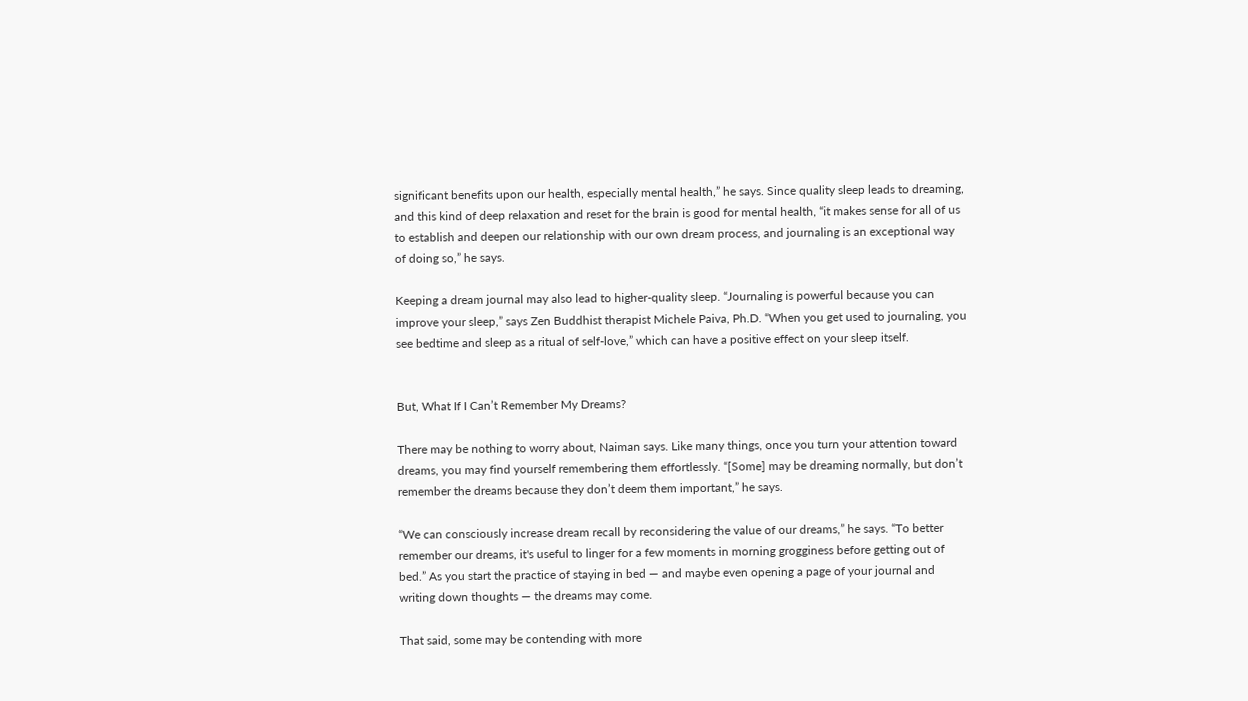significant benefits upon our health, especially mental health,” he says. Since quality sleep leads to dreaming, and this kind of deep relaxation and reset for the brain is good for mental health, “it makes sense for all of us to establish and deepen our relationship with our own dream process, and journaling is an exceptional way of doing so,” he says.

Keeping a dream journal may also lead to higher-quality sleep. “Journaling is powerful because you can improve your sleep,” says Zen Buddhist therapist Michele Paiva, Ph.D. “When you get used to journaling, you see bedtime and sleep as a ritual of self-love,” which can have a positive effect on your sleep itself.


But, What If I Can’t Remember My Dreams?

There may be nothing to worry about, Naiman says. Like many things, once you turn your attention toward dreams, you may find yourself remembering them effortlessly. “[Some] may be dreaming normally, but don’t remember the dreams because they don’t deem them important,” he says.

“We can consciously increase dream recall by reconsidering the value of our dreams,” he says. “To better remember our dreams, it's useful to linger for a few moments in morning grogginess before getting out of bed.” As you start the practice of staying in bed — and maybe even opening a page of your journal and writing down thoughts — the dreams may come.

That said, some may be contending with more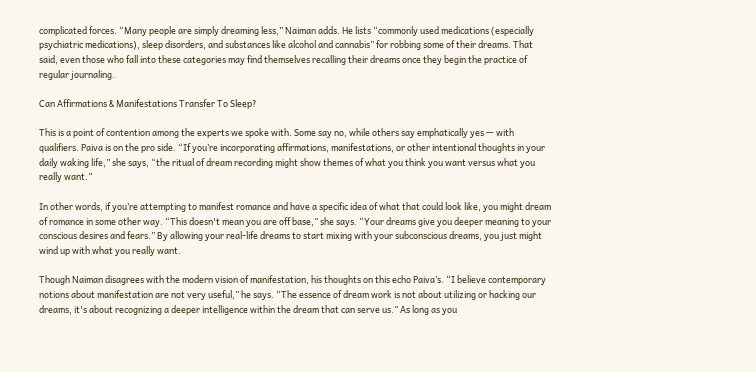complicated forces. “Many people are simply dreaming less,” Naiman adds. He lists “commonly used medications (especially psychiatric medications), sleep disorders, and substances like alcohol and cannabis” for robbing some of their dreams. That said, even those who fall into these categories may find themselves recalling their dreams once they begin the practice of regular journaling.

Can Affirmations & Manifestations Transfer To Sleep?

This is a point of contention among the experts we spoke with. Some say no, while others say emphatically yes — with qualifiers. Paiva is on the pro side. “If you’re incorporating affirmations, manifestations, or other intentional thoughts in your daily waking life,” she says, “the ritual of dream recording might show themes of what you think you want versus what you really want.”

In other words, if you’re attempting to manifest romance and have a specific idea of what that could look like, you might dream of romance in some other way. “This doesn't mean you are off base,” she says. “Your dreams give you deeper meaning to your conscious desires and fears.” By allowing your real-life dreams to start mixing with your subconscious dreams, you just might wind up with what you really want.

Though Naiman disagrees with the modern vision of manifestation, his thoughts on this echo Paiva’s. “I believe contemporary notions about manifestation are not very useful,” he says. “The essence of dream work is not about utilizing or hacking our dreams, it's about recognizing a deeper intelligence within the dream that can serve us.” As long as you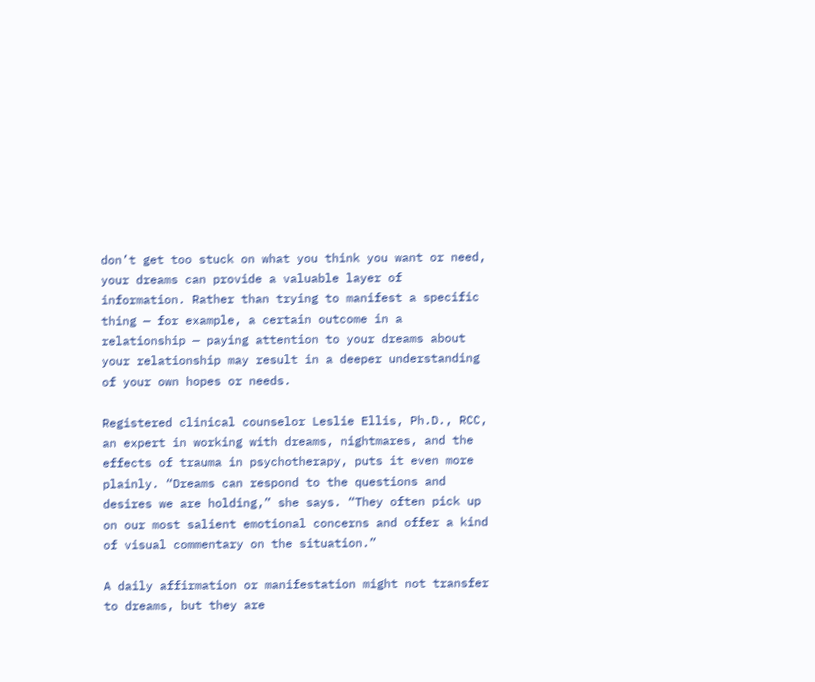don’t get too stuck on what you think you want or need, your dreams can provide a valuable layer of information. Rather than trying to manifest a specific thing — for example, a certain outcome in a relationship — paying attention to your dreams about your relationship may result in a deeper understanding of your own hopes or needs.

Registered clinical counselor Leslie Ellis, Ph.D., RCC, an expert in working with dreams, nightmares, and the effects of trauma in psychotherapy, puts it even more plainly. “Dreams can respond to the questions and desires we are holding,” she says. “They often pick up on our most salient emotional concerns and offer a kind of visual commentary on the situation.”

A daily affirmation or manifestation might not transfer to dreams, but they are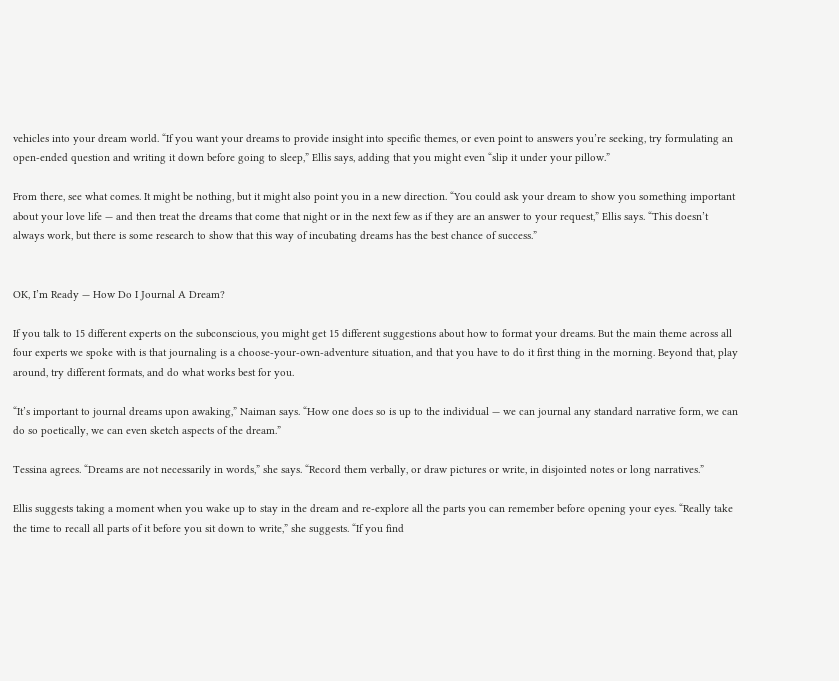vehicles into your dream world. “If you want your dreams to provide insight into specific themes, or even point to answers you’re seeking, try formulating an open-ended question and writing it down before going to sleep,” Ellis says, adding that you might even “slip it under your pillow.”

From there, see what comes. It might be nothing, but it might also point you in a new direction. “You could ask your dream to show you something important about your love life — and then treat the dreams that come that night or in the next few as if they are an answer to your request,” Ellis says. “This doesn’t always work, but there is some research to show that this way of incubating dreams has the best chance of success.”


OK, I’m Ready — How Do I Journal A Dream?

If you talk to 15 different experts on the subconscious, you might get 15 different suggestions about how to format your dreams. But the main theme across all four experts we spoke with is that journaling is a choose-your-own-adventure situation, and that you have to do it first thing in the morning. Beyond that, play around, try different formats, and do what works best for you.

“It’s important to journal dreams upon awaking,” Naiman says. “How one does so is up to the individual — we can journal any standard narrative form, we can do so poetically, we can even sketch aspects of the dream.”

Tessina agrees. “Dreams are not necessarily in words,” she says. “Record them verbally, or draw pictures or write, in disjointed notes or long narratives.”

Ellis suggests taking a moment when you wake up to stay in the dream and re-explore all the parts you can remember before opening your eyes. “Really take the time to recall all parts of it before you sit down to write,” she suggests. “If you find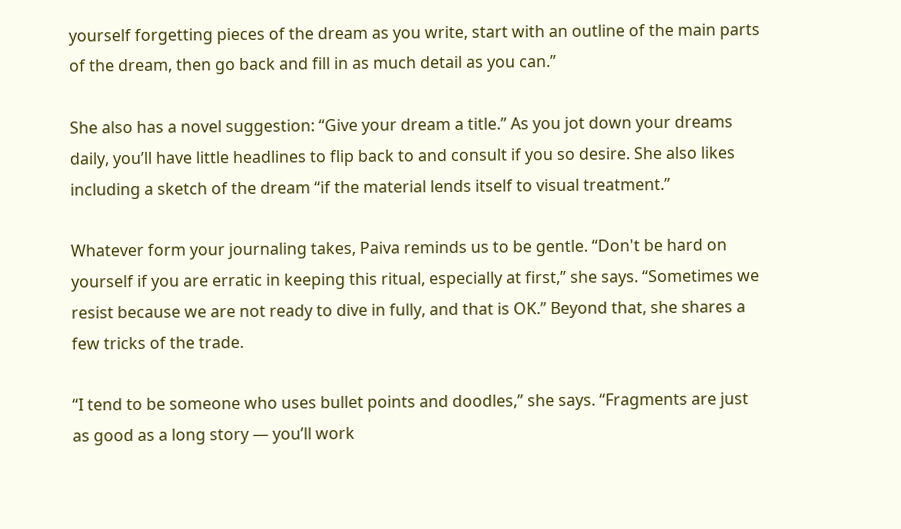yourself forgetting pieces of the dream as you write, start with an outline of the main parts of the dream, then go back and fill in as much detail as you can.”

She also has a novel suggestion: “Give your dream a title.” As you jot down your dreams daily, you’ll have little headlines to flip back to and consult if you so desire. She also likes including a sketch of the dream “if the material lends itself to visual treatment.”

Whatever form your journaling takes, Paiva reminds us to be gentle. “Don't be hard on yourself if you are erratic in keeping this ritual, especially at first,” she says. “Sometimes we resist because we are not ready to dive in fully, and that is OK.” Beyond that, she shares a few tricks of the trade.

“I tend to be someone who uses bullet points and doodles,” she says. “Fragments are just as good as a long story — you’ll work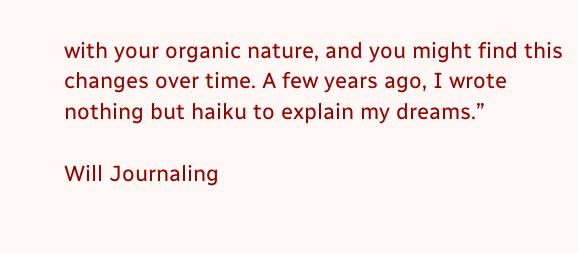with your organic nature, and you might find this changes over time. A few years ago, I wrote nothing but haiku to explain my dreams.”

Will Journaling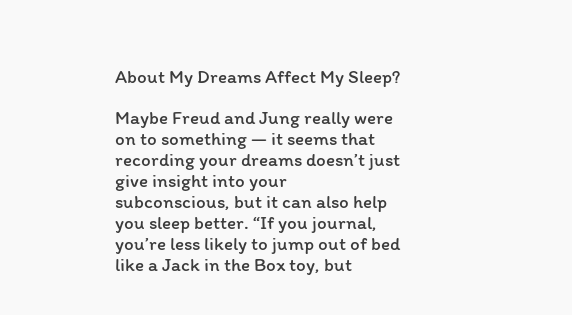About My Dreams Affect My Sleep?

Maybe Freud and Jung really were on to something — it seems that recording your dreams doesn’t just give insight into your subconscious, but it can also help you sleep better. “If you journal, you’re less likely to jump out of bed like a Jack in the Box toy, but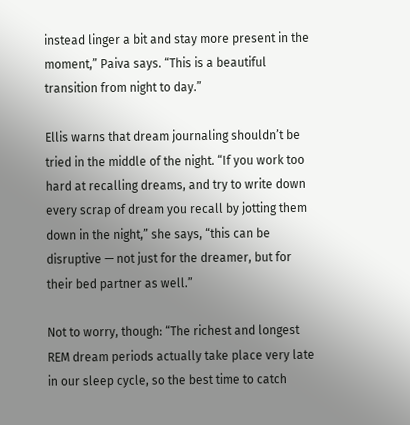instead linger a bit and stay more present in the moment,” Paiva says. “This is a beautiful transition from night to day.”

Ellis warns that dream journaling shouldn’t be tried in the middle of the night. “If you work too hard at recalling dreams, and try to write down every scrap of dream you recall by jotting them down in the night,” she says, “this can be disruptive — not just for the dreamer, but for their bed partner as well.”

Not to worry, though: “The richest and longest REM dream periods actually take place very late in our sleep cycle, so the best time to catch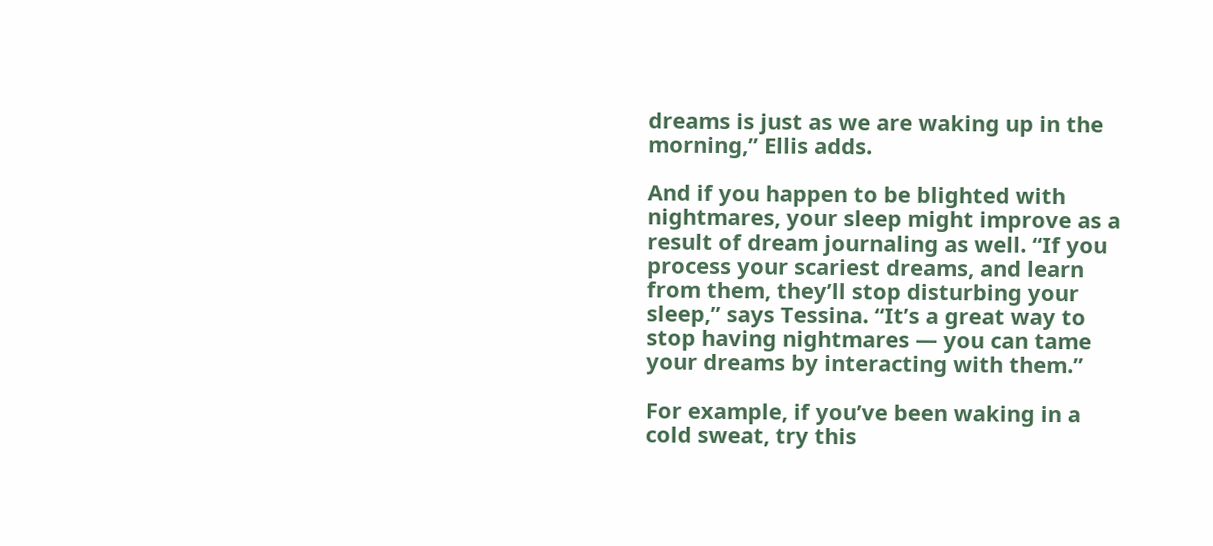dreams is just as we are waking up in the morning,” Ellis adds.

And if you happen to be blighted with nightmares, your sleep might improve as a result of dream journaling as well. “If you process your scariest dreams, and learn from them, they’ll stop disturbing your sleep,” says Tessina. “It’s a great way to stop having nightmares — you can tame your dreams by interacting with them.”

For example, if you’ve been waking in a cold sweat, try this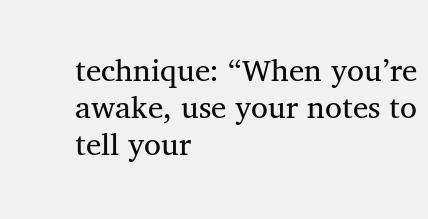technique: “When you’re awake, use your notes to tell your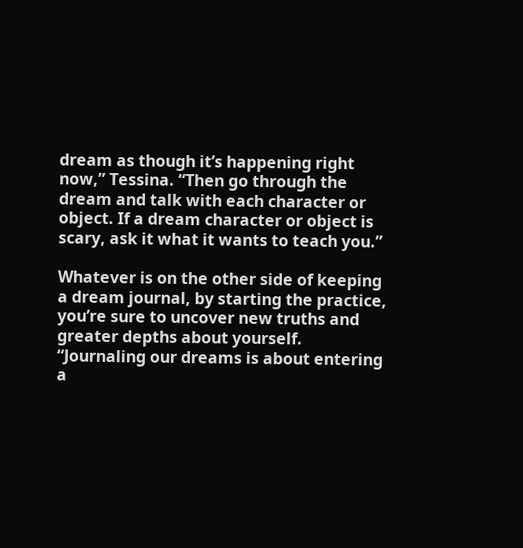dream as though it’s happening right now,” Tessina. “Then go through the dream and talk with each character or object. If a dream character or object is scary, ask it what it wants to teach you.”

Whatever is on the other side of keeping a dream journal, by starting the practice, you’re sure to uncover new truths and greater depths about yourself. “Journaling our dreams is about entering a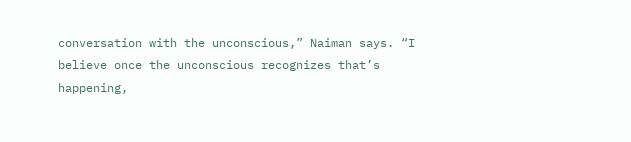conversation with the unconscious,” Naiman says. “I believe once the unconscious recognizes that’s happening,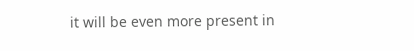it will be even more present in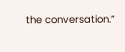the conversation.”